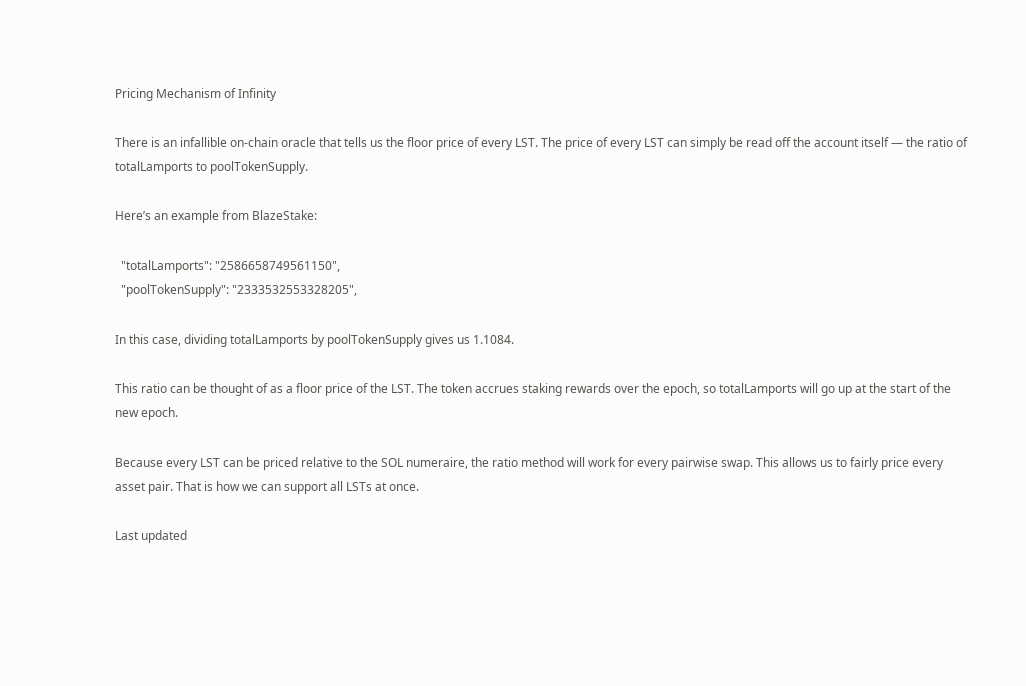Pricing Mechanism of Infinity

There is an infallible on-chain oracle that tells us the floor price of every LST. The price of every LST can simply be read off the account itself — the ratio of totalLamports to poolTokenSupply.

Here’s an example from BlazeStake:

  "totalLamports": "2586658749561150",
  "poolTokenSupply": "2333532553328205",

In this case, dividing totalLamports by poolTokenSupply gives us 1.1084.

This ratio can be thought of as a floor price of the LST. The token accrues staking rewards over the epoch, so totalLamports will go up at the start of the new epoch.

Because every LST can be priced relative to the SOL numeraire, the ratio method will work for every pairwise swap. This allows us to fairly price every asset pair. That is how we can support all LSTs at once.

Last updated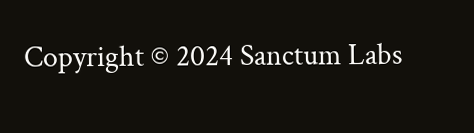Copyright © 2024 Sanctum Labs